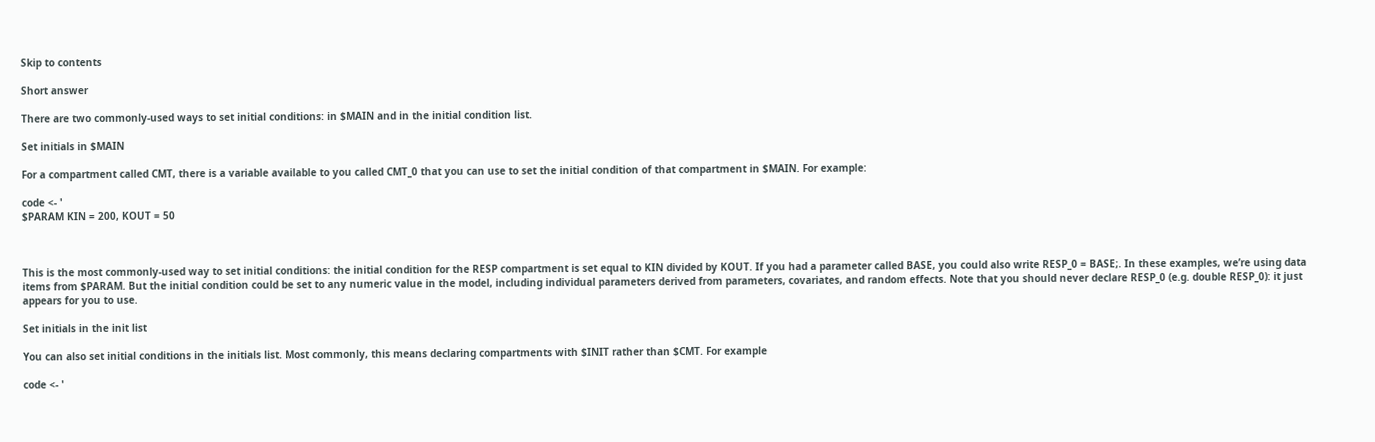Skip to contents

Short answer

There are two commonly-used ways to set initial conditions: in $MAIN and in the initial condition list.

Set initials in $MAIN

For a compartment called CMT, there is a variable available to you called CMT_0 that you can use to set the initial condition of that compartment in $MAIN. For example:

code <- '
$PARAM KIN = 200, KOUT = 50



This is the most commonly-used way to set initial conditions: the initial condition for the RESP compartment is set equal to KIN divided by KOUT. If you had a parameter called BASE, you could also write RESP_0 = BASE;. In these examples, we’re using data items from $PARAM. But the initial condition could be set to any numeric value in the model, including individual parameters derived from parameters, covariates, and random effects. Note that you should never declare RESP_0 (e.g. double RESP_0): it just appears for you to use.

Set initials in the init list

You can also set initial conditions in the initials list. Most commonly, this means declaring compartments with $INIT rather than $CMT. For example

code <- '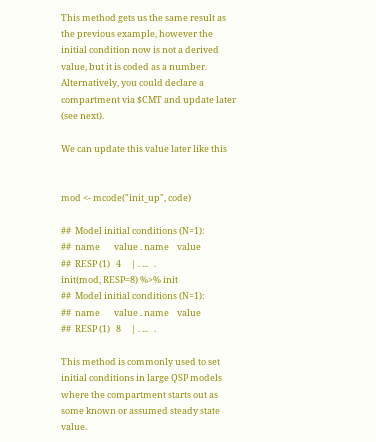This method gets us the same result as the previous example, however the initial condition now is not a derived value, but it is coded as a number. Alternatively, you could declare a compartment via $CMT and update later (see next).

We can update this value later like this


mod <- mcode("init_up", code)

##  Model initial conditions (N=1):
##  name       value . name    value
##  RESP (1)   4     | . ...   .
init(mod, RESP=8) %>% init
##  Model initial conditions (N=1):
##  name       value . name    value
##  RESP (1)   8     | . ...   .

This method is commonly used to set initial conditions in large QSP models where the compartment starts out as some known or assumed steady state value.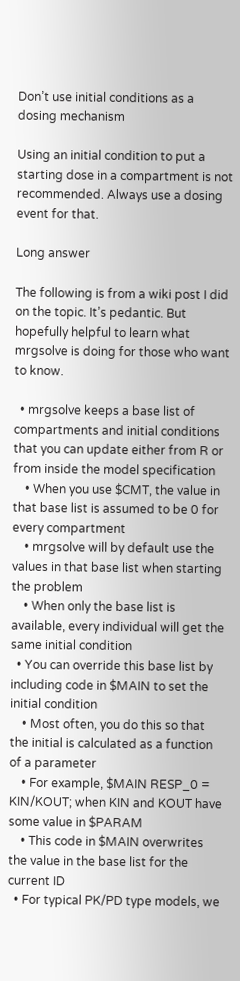Don’t use initial conditions as a dosing mechanism

Using an initial condition to put a starting dose in a compartment is not recommended. Always use a dosing event for that.

Long answer

The following is from a wiki post I did on the topic. It’s pedantic. But hopefully helpful to learn what mrgsolve is doing for those who want to know.

  • mrgsolve keeps a base list of compartments and initial conditions that you can update either from R or from inside the model specification
    • When you use $CMT, the value in that base list is assumed to be 0 for every compartment
    • mrgsolve will by default use the values in that base list when starting the problem
    • When only the base list is available, every individual will get the same initial condition
  • You can override this base list by including code in $MAIN to set the initial condition
    • Most often, you do this so that the initial is calculated as a function of a parameter
    • For example, $MAIN RESP_0 = KIN/KOUT; when KIN and KOUT have some value in $PARAM
    • This code in $MAIN overwrites the value in the base list for the current ID
  • For typical PK/PD type models, we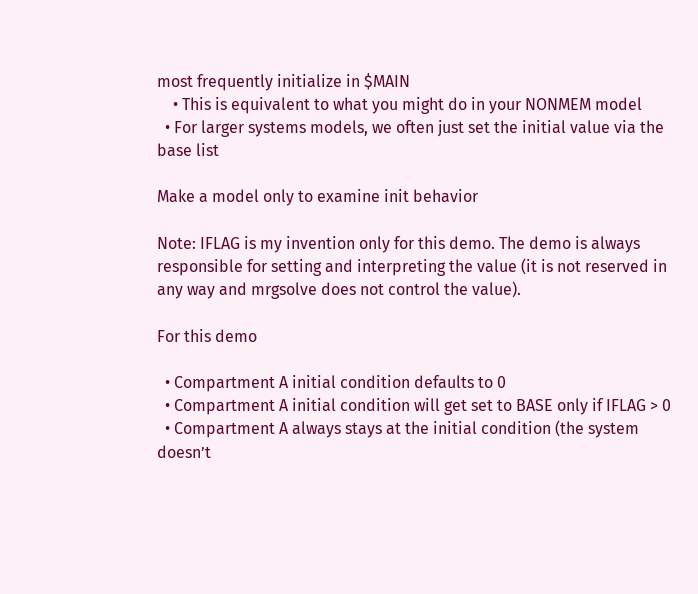most frequently initialize in $MAIN
    • This is equivalent to what you might do in your NONMEM model
  • For larger systems models, we often just set the initial value via the base list

Make a model only to examine init behavior

Note: IFLAG is my invention only for this demo. The demo is always responsible for setting and interpreting the value (it is not reserved in any way and mrgsolve does not control the value).

For this demo

  • Compartment A initial condition defaults to 0
  • Compartment A initial condition will get set to BASE only if IFLAG > 0
  • Compartment A always stays at the initial condition (the system doesn’t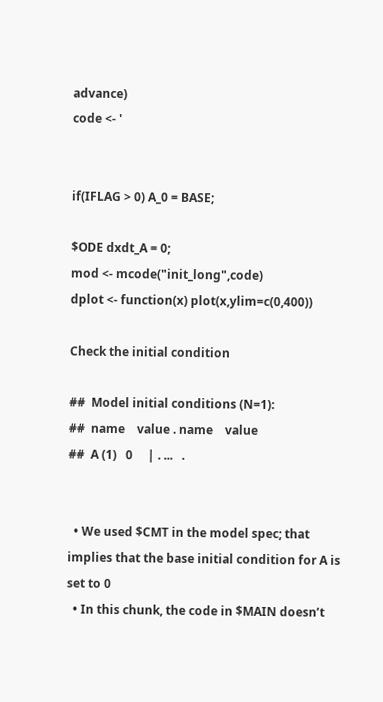advance)
code <- '


if(IFLAG > 0) A_0 = BASE;

$ODE dxdt_A = 0;
mod <- mcode("init_long",code)
dplot <- function(x) plot(x,ylim=c(0,400))

Check the initial condition

##  Model initial conditions (N=1):
##  name    value . name    value
##  A (1)   0     | . ...   .


  • We used $CMT in the model spec; that implies that the base initial condition for A is set to 0
  • In this chunk, the code in $MAIN doesn’t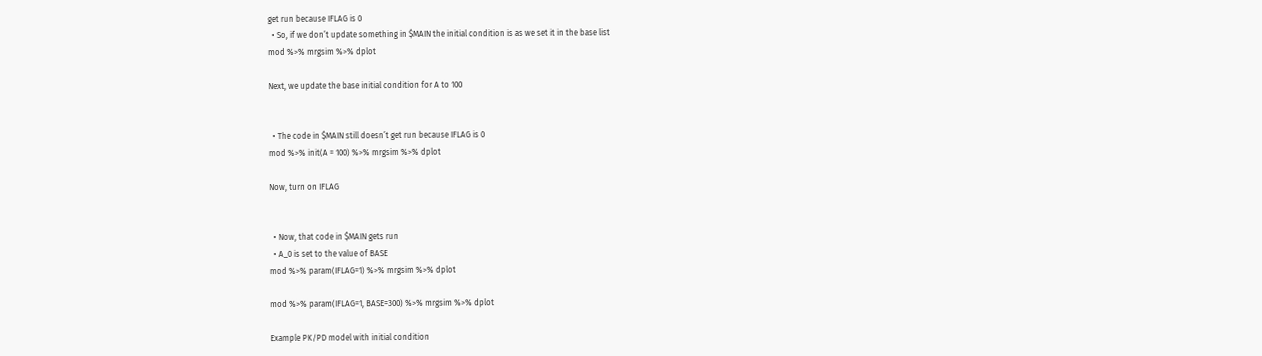get run because IFLAG is 0
  • So, if we don’t update something in $MAIN the initial condition is as we set it in the base list
mod %>% mrgsim %>% dplot

Next, we update the base initial condition for A to 100


  • The code in $MAIN still doesn’t get run because IFLAG is 0
mod %>% init(A = 100) %>% mrgsim %>% dplot

Now, turn on IFLAG


  • Now, that code in $MAIN gets run
  • A_0 is set to the value of BASE
mod %>% param(IFLAG=1) %>% mrgsim %>% dplot

mod %>% param(IFLAG=1, BASE=300) %>% mrgsim %>% dplot

Example PK/PD model with initial condition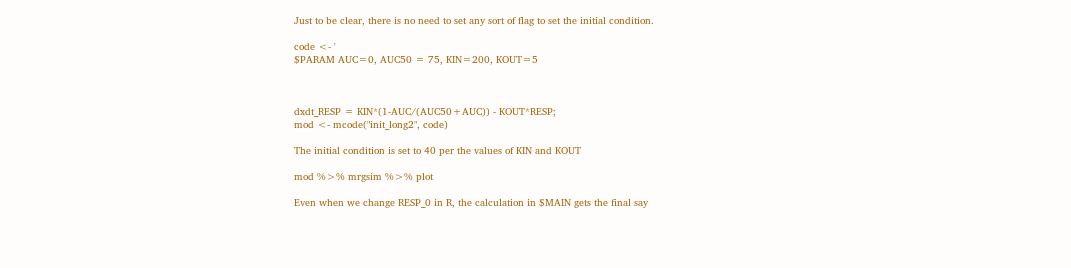Just to be clear, there is no need to set any sort of flag to set the initial condition.

code <- '
$PARAM AUC=0, AUC50 = 75, KIN=200, KOUT=5



dxdt_RESP = KIN*(1-AUC/(AUC50+AUC)) - KOUT*RESP;
mod <- mcode("init_long2", code)

The initial condition is set to 40 per the values of KIN and KOUT

mod %>% mrgsim %>% plot

Even when we change RESP_0 in R, the calculation in $MAIN gets the final say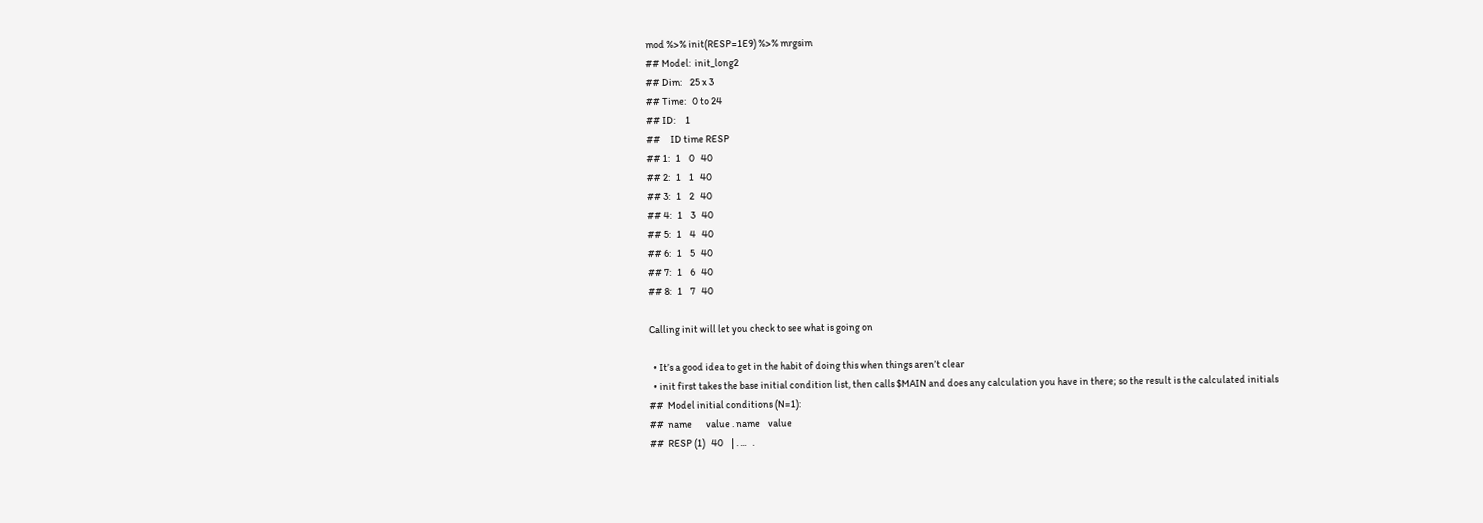mod %>% init(RESP=1E9) %>% mrgsim
## Model:  init_long2
## Dim:    25 x 3
## Time:   0 to 24
## ID:     1
##     ID time RESP
## 1:   1    0   40
## 2:   1    1   40
## 3:   1    2   40
## 4:   1    3   40
## 5:   1    4   40
## 6:   1    5   40
## 7:   1    6   40
## 8:   1    7   40

Calling init will let you check to see what is going on

  • It’s a good idea to get in the habit of doing this when things aren’t clear
  • init first takes the base initial condition list, then calls $MAIN and does any calculation you have in there; so the result is the calculated initials
##  Model initial conditions (N=1):
##  name       value . name    value
##  RESP (1)   40    | . ...   .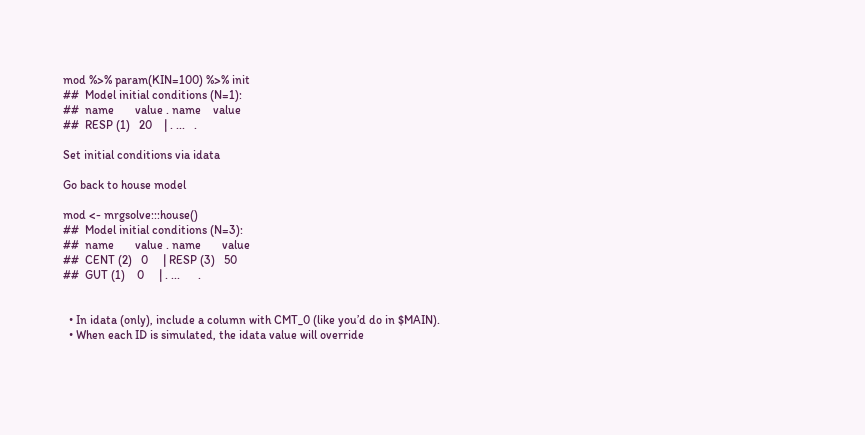mod %>% param(KIN=100) %>% init
##  Model initial conditions (N=1):
##  name       value . name    value
##  RESP (1)   20    | . ...   .

Set initial conditions via idata

Go back to house model

mod <- mrgsolve:::house()
##  Model initial conditions (N=3):
##  name       value . name       value
##  CENT (2)   0     | RESP (3)   50
##  GUT (1)    0     | . ...      .


  • In idata (only), include a column with CMT_0 (like you’d do in $MAIN).
  • When each ID is simulated, the idata value will override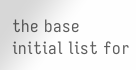the base initial list for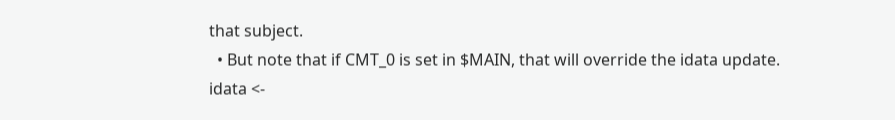that subject.
  • But note that if CMT_0 is set in $MAIN, that will override the idata update.
idata <-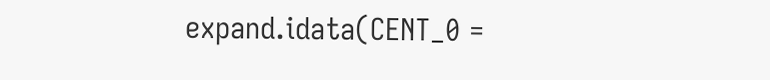expand.idata(CENT_0 =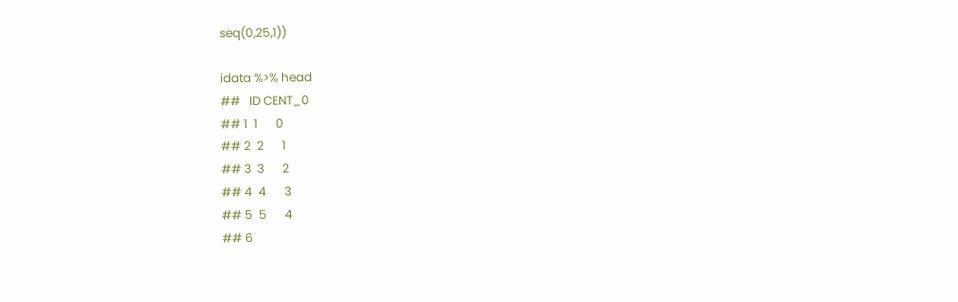seq(0,25,1))

idata %>% head
##   ID CENT_0
## 1  1      0
## 2  2      1
## 3  3      2
## 4  4      3
## 5  5      4
## 6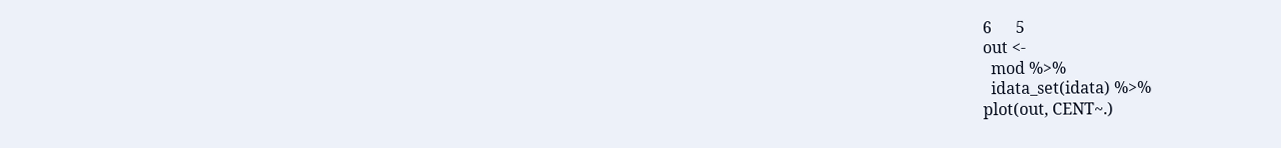6      5
out <-
  mod %>%
  idata_set(idata) %>%
plot(out, CENT~.)